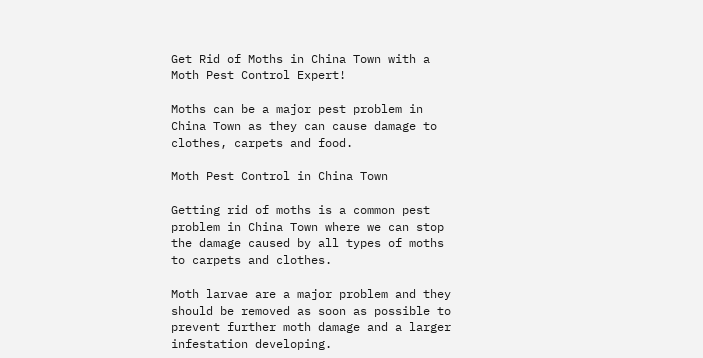Get Rid of Moths in China Town with a Moth Pest Control Expert!

Moths can be a major pest problem in China Town as they can cause damage to clothes, carpets and food.

Moth Pest Control in China Town

Getting rid of moths is a common pest problem in China Town where we can stop the damage caused by all types of moths to carpets and clothes.

Moth larvae are a major problem and they should be removed as soon as possible to prevent further moth damage and a larger infestation developing.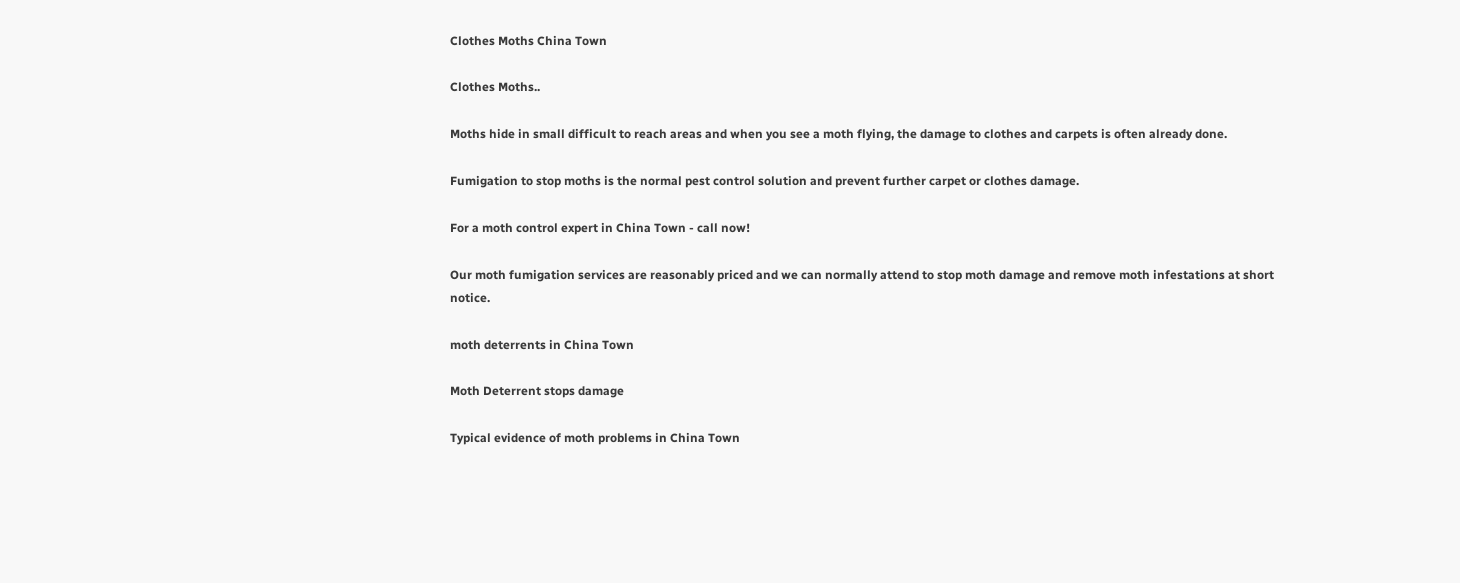Clothes Moths China Town

Clothes Moths..

Moths hide in small difficult to reach areas and when you see a moth flying, the damage to clothes and carpets is often already done.

Fumigation to stop moths is the normal pest control solution and prevent further carpet or clothes damage.

For a moth control expert in China Town - call now!

Our moth fumigation services are reasonably priced and we can normally attend to stop moth damage and remove moth infestations at short notice.

moth deterrents in China Town

Moth Deterrent stops damage

Typical evidence of moth problems in China Town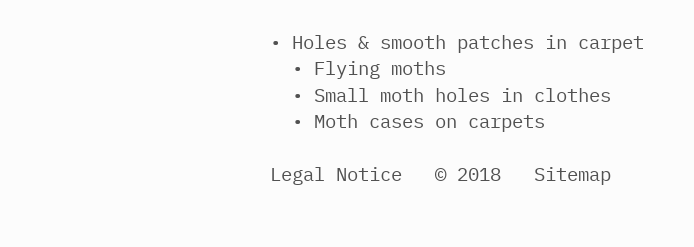• Holes & smooth patches in carpet
  • Flying moths
  • Small moth holes in clothes
  • Moth cases on carpets

Legal Notice   © 2018   Sitemap